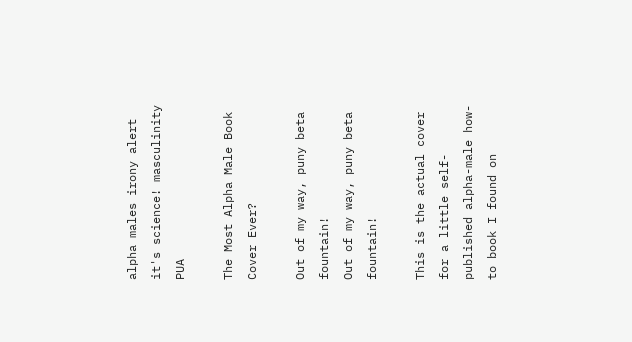alpha males irony alert it's science! masculinity PUA

The Most Alpha Male Book Cover Ever?

Out of my way, puny beta fountain!
Out of my way, puny beta fountain!

This is the actual cover for a little self-published alpha-male how-to book I found on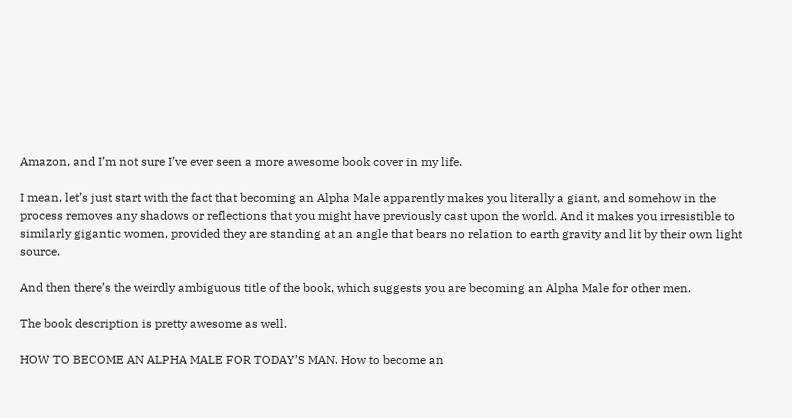Amazon, and I’m not sure I’ve ever seen a more awesome book cover in my life.

I mean, let’s just start with the fact that becoming an Alpha Male apparently makes you literally a giant, and somehow in the process removes any shadows or reflections that you might have previously cast upon the world. And it makes you irresistible to similarly gigantic women, provided they are standing at an angle that bears no relation to earth gravity and lit by their own light source.

And then there’s the weirdly ambiguous title of the book, which suggests you are becoming an Alpha Male for other men.

The book description is pretty awesome as well.

HOW TO BECOME AN ALPHA MALE FOR TODAY’S MAN. How to become an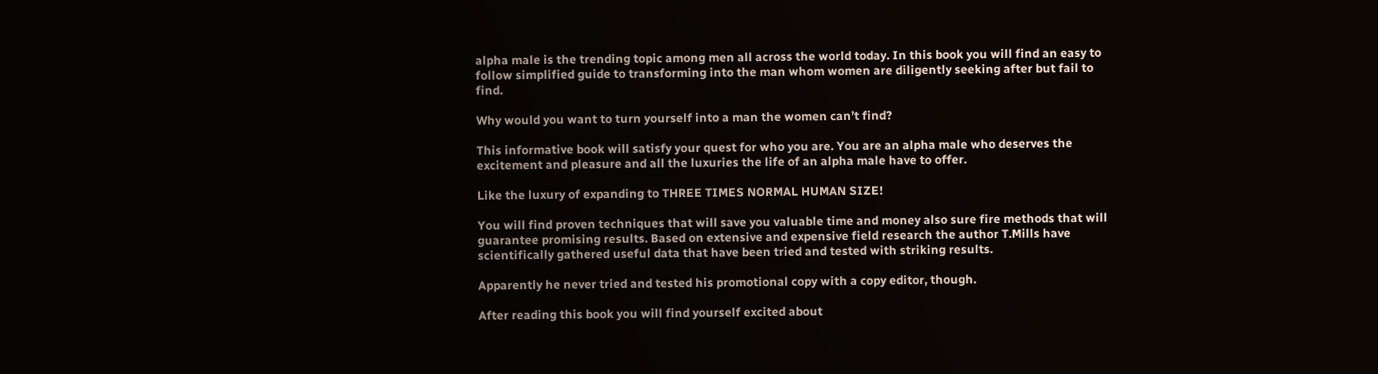alpha male is the trending topic among men all across the world today. In this book you will find an easy to follow simplified guide to transforming into the man whom women are diligently seeking after but fail to find.

Why would you want to turn yourself into a man the women can’t find?

This informative book will satisfy your quest for who you are. You are an alpha male who deserves the excitement and pleasure and all the luxuries the life of an alpha male have to offer.

Like the luxury of expanding to THREE TIMES NORMAL HUMAN SIZE!

You will find proven techniques that will save you valuable time and money also sure fire methods that will guarantee promising results. Based on extensive and expensive field research the author T.Mills have scientifically gathered useful data that have been tried and tested with striking results.

Apparently he never tried and tested his promotional copy with a copy editor, though.

After reading this book you will find yourself excited about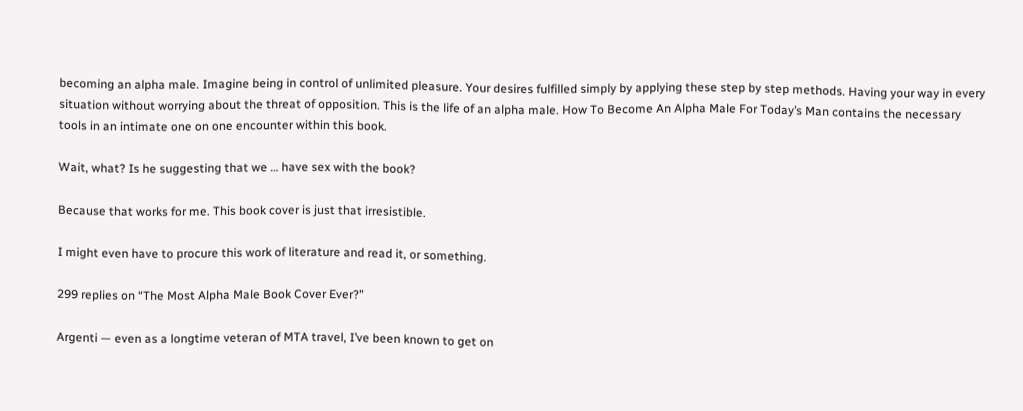becoming an alpha male. Imagine being in control of unlimited pleasure. Your desires fulfilled simply by applying these step by step methods. Having your way in every situation without worrying about the threat of opposition. This is the life of an alpha male. How To Become An Alpha Male For Today’s Man contains the necessary tools in an intimate one on one encounter within this book.

Wait, what? Is he suggesting that we … have sex with the book?

Because that works for me. This book cover is just that irresistible.

I might even have to procure this work of literature and read it, or something.

299 replies on “The Most Alpha Male Book Cover Ever?”

Argenti — even as a longtime veteran of MTA travel, I’ve been known to get on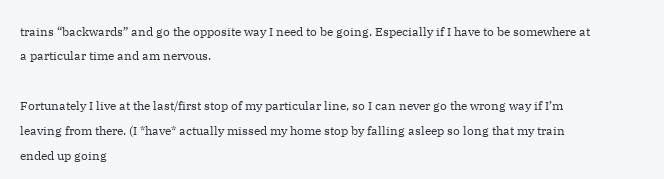trains “backwards” and go the opposite way I need to be going. Especially if I have to be somewhere at a particular time and am nervous.

Fortunately I live at the last/first stop of my particular line, so I can never go the wrong way if I’m leaving from there. (I *have* actually missed my home stop by falling asleep so long that my train ended up going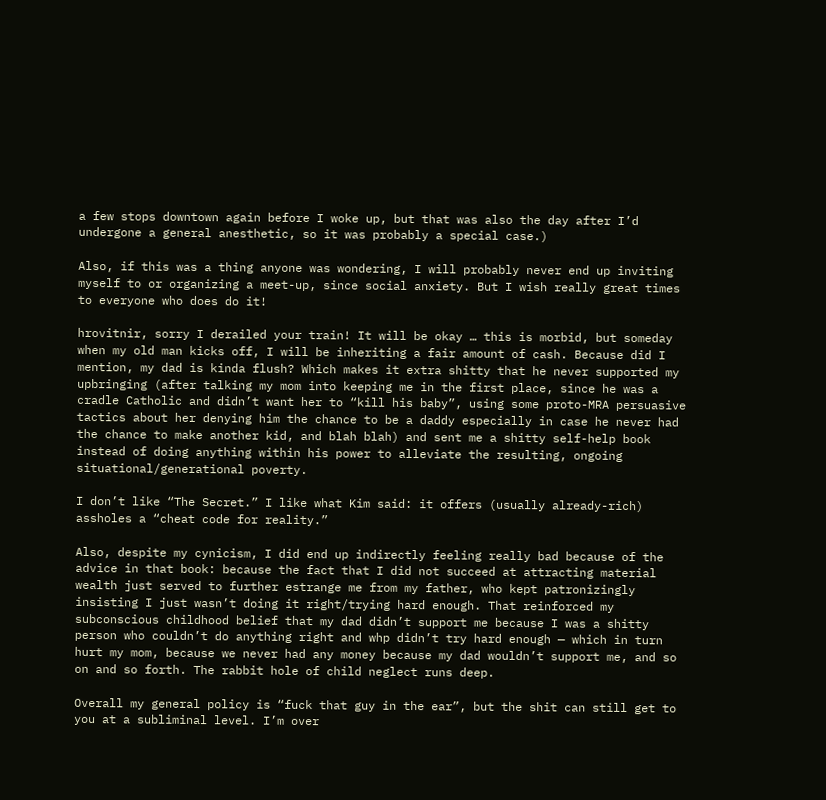a few stops downtown again before I woke up, but that was also the day after I’d undergone a general anesthetic, so it was probably a special case.)

Also, if this was a thing anyone was wondering, I will probably never end up inviting myself to or organizing a meet-up, since social anxiety. But I wish really great times to everyone who does do it!

hrovitnir, sorry I derailed your train! It will be okay … this is morbid, but someday when my old man kicks off, I will be inheriting a fair amount of cash. Because did I mention, my dad is kinda flush? Which makes it extra shitty that he never supported my upbringing (after talking my mom into keeping me in the first place, since he was a cradle Catholic and didn’t want her to “kill his baby”, using some proto-MRA persuasive tactics about her denying him the chance to be a daddy especially in case he never had the chance to make another kid, and blah blah) and sent me a shitty self-help book instead of doing anything within his power to alleviate the resulting, ongoing situational/generational poverty.

I don’t like “The Secret.” I like what Kim said: it offers (usually already-rich) assholes a “cheat code for reality.”

Also, despite my cynicism, I did end up indirectly feeling really bad because of the advice in that book: because the fact that I did not succeed at attracting material wealth just served to further estrange me from my father, who kept patronizingly insisting I just wasn’t doing it right/trying hard enough. That reinforced my subconscious childhood belief that my dad didn’t support me because I was a shitty person who couldn’t do anything right and whp didn’t try hard enough — which in turn hurt my mom, because we never had any money because my dad wouldn’t support me, and so on and so forth. The rabbit hole of child neglect runs deep.

Overall my general policy is “fuck that guy in the ear”, but the shit can still get to you at a subliminal level. I’m over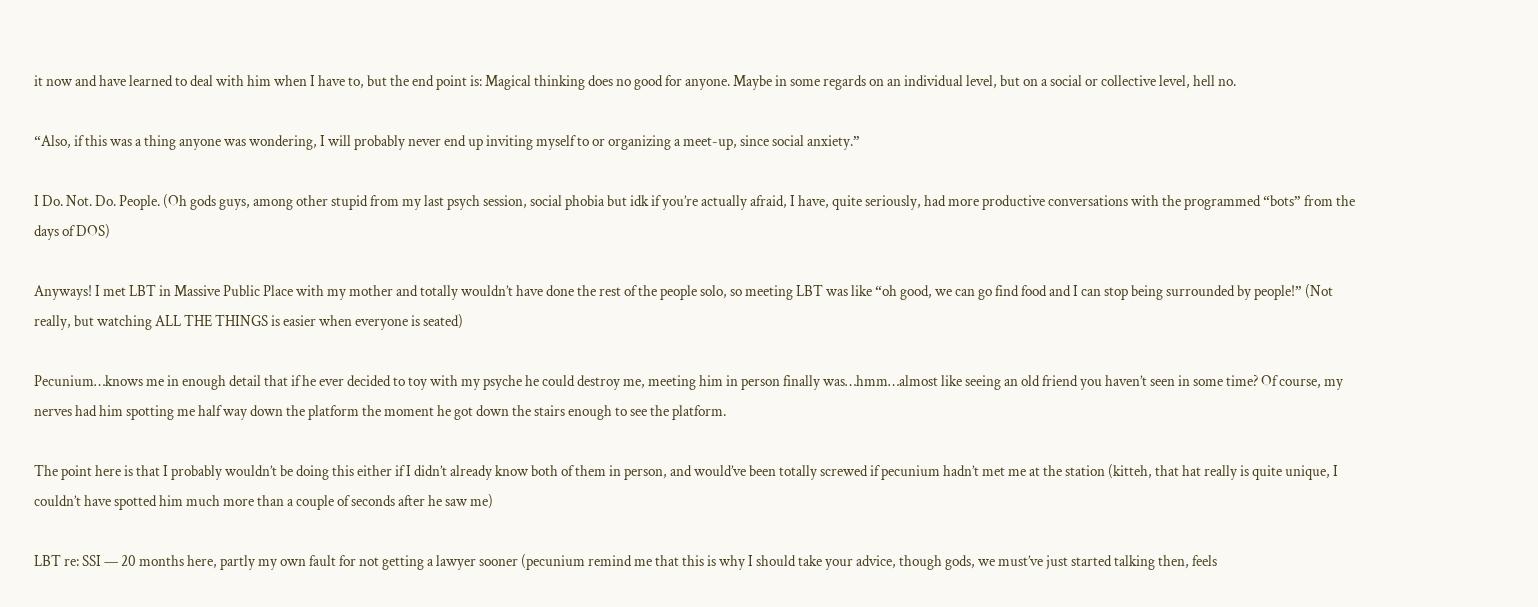it now and have learned to deal with him when I have to, but the end point is: Magical thinking does no good for anyone. Maybe in some regards on an individual level, but on a social or collective level, hell no.

“Also, if this was a thing anyone was wondering, I will probably never end up inviting myself to or organizing a meet-up, since social anxiety.”

I Do. Not. Do. People. (Oh gods guys, among other stupid from my last psych session, social phobia but idk if you’re actually afraid, I have, quite seriously, had more productive conversations with the programmed “bots” from the days of DOS)

Anyways! I met LBT in Massive Public Place with my mother and totally wouldn’t have done the rest of the people solo, so meeting LBT was like “oh good, we can go find food and I can stop being surrounded by people!” (Not really, but watching ALL THE THINGS is easier when everyone is seated)

Pecunium…knows me in enough detail that if he ever decided to toy with my psyche he could destroy me, meeting him in person finally was…hmm…almost like seeing an old friend you haven’t seen in some time? Of course, my nerves had him spotting me half way down the platform the moment he got down the stairs enough to see the platform.

The point here is that I probably wouldn’t be doing this either if I didn’t already know both of them in person, and would’ve been totally screwed if pecunium hadn’t met me at the station (kitteh, that hat really is quite unique, I couldn’t have spotted him much more than a couple of seconds after he saw me)

LBT re: SSI — 20 months here, partly my own fault for not getting a lawyer sooner (pecunium remind me that this is why I should take your advice, though gods, we must’ve just started talking then, feels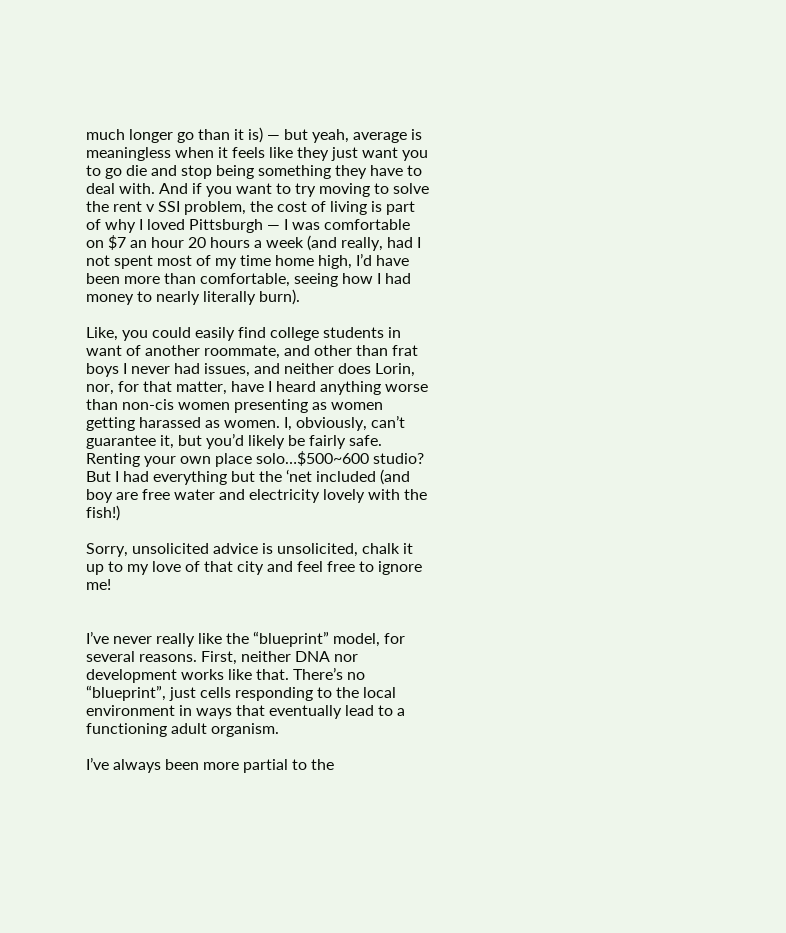much longer go than it is) — but yeah, average is meaningless when it feels like they just want you to go die and stop being something they have to deal with. And if you want to try moving to solve the rent v SSI problem, the cost of living is part of why I loved Pittsburgh — I was comfortable on $7 an hour 20 hours a week (and really, had I not spent most of my time home high, I’d have been more than comfortable, seeing how I had money to nearly literally burn).

Like, you could easily find college students in want of another roommate, and other than frat boys I never had issues, and neither does Lorin, nor, for that matter, have I heard anything worse than non-cis women presenting as women getting harassed as women. I, obviously, can’t guarantee it, but you’d likely be fairly safe. Renting your own place solo…$500~600 studio? But I had everything but the ‘net included (and boy are free water and electricity lovely with the fish!)

Sorry, unsolicited advice is unsolicited, chalk it up to my love of that city and feel free to ignore me!


I’ve never really like the “blueprint” model, for several reasons. First, neither DNA nor development works like that. There’s no “blueprint”, just cells responding to the local environment in ways that eventually lead to a functioning adult organism.

I’ve always been more partial to the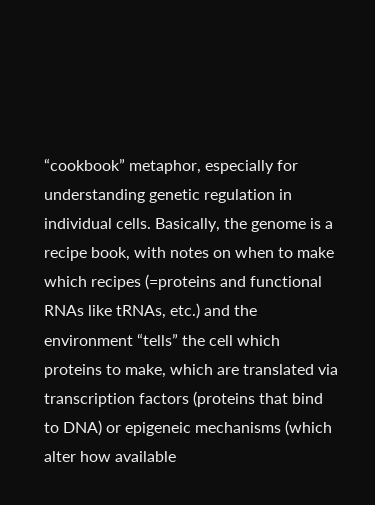“cookbook” metaphor, especially for understanding genetic regulation in individual cells. Basically, the genome is a recipe book, with notes on when to make which recipes (=proteins and functional RNAs like tRNAs, etc.) and the environment “tells” the cell which proteins to make, which are translated via transcription factors (proteins that bind to DNA) or epigeneic mechanisms (which alter how available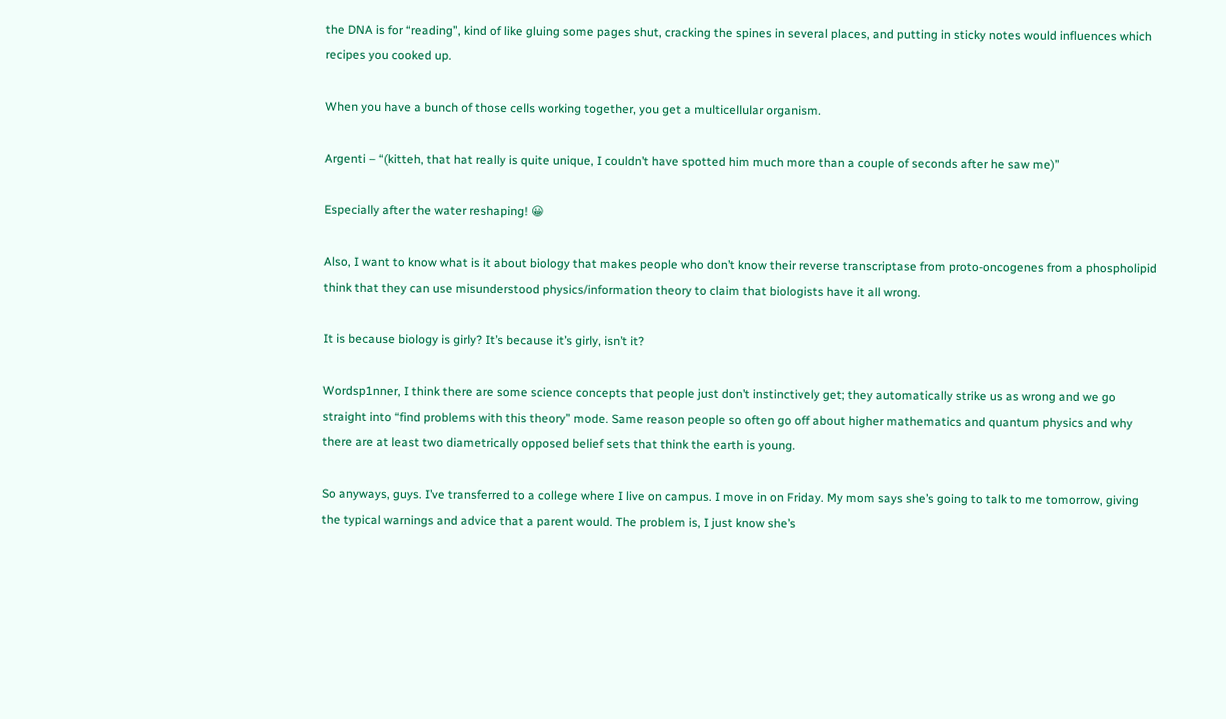the DNA is for “reading”, kind of like gluing some pages shut, cracking the spines in several places, and putting in sticky notes would influences which recipes you cooked up.

When you have a bunch of those cells working together, you get a multicellular organism.

Argenti – “(kitteh, that hat really is quite unique, I couldn’t have spotted him much more than a couple of seconds after he saw me)”

Especially after the water reshaping! 😀

Also, I want to know what is it about biology that makes people who don’t know their reverse transcriptase from proto-oncogenes from a phospholipid think that they can use misunderstood physics/information theory to claim that biologists have it all wrong.

It is because biology is girly? It’s because it’s girly, isn’t it?

Wordsp1nner, I think there are some science concepts that people just don’t instinctively get; they automatically strike us as wrong and we go straight into “find problems with this theory” mode. Same reason people so often go off about higher mathematics and quantum physics and why there are at least two diametrically opposed belief sets that think the earth is young.

So anyways, guys. I’ve transferred to a college where I live on campus. I move in on Friday. My mom says she’s going to talk to me tomorrow, giving the typical warnings and advice that a parent would. The problem is, I just know she’s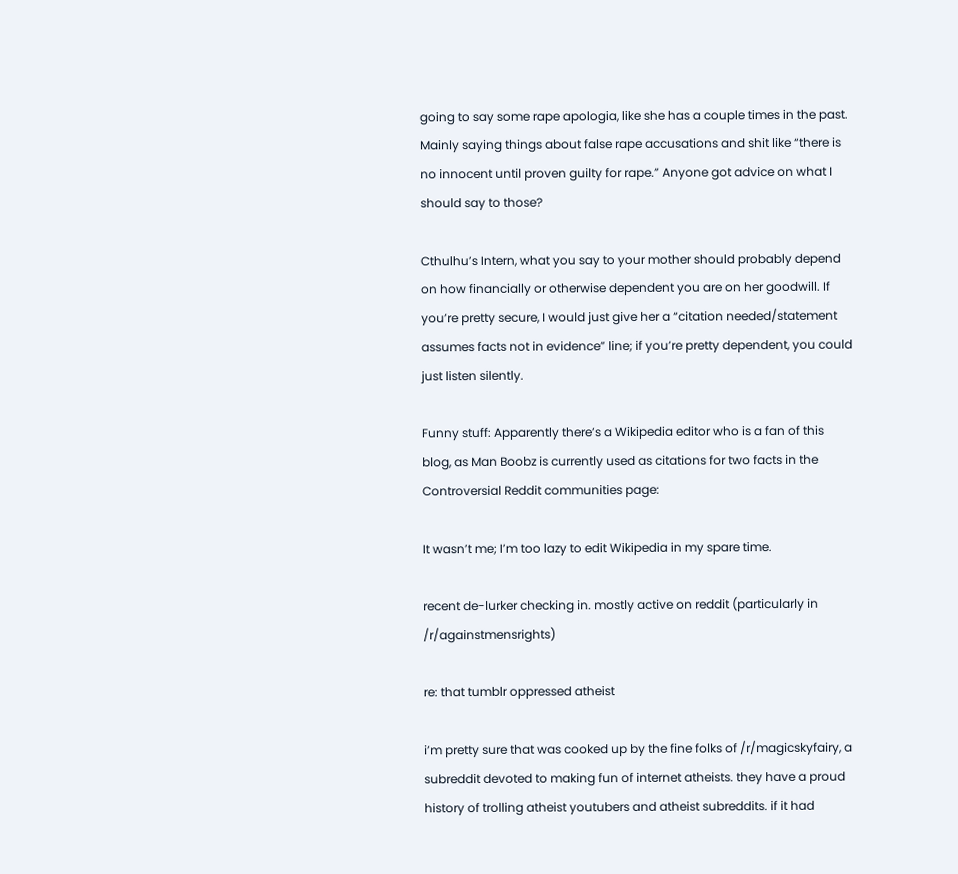going to say some rape apologia, like she has a couple times in the past. Mainly saying things about false rape accusations and shit like “there is no innocent until proven guilty for rape.” Anyone got advice on what I should say to those?

Cthulhu’s Intern, what you say to your mother should probably depend on how financially or otherwise dependent you are on her goodwill. If you’re pretty secure, I would just give her a “citation needed/statement assumes facts not in evidence” line; if you’re pretty dependent, you could just listen silently.

Funny stuff: Apparently there’s a Wikipedia editor who is a fan of this blog, as Man Boobz is currently used as citations for two facts in the Controversial Reddit communities page:

It wasn’t me; I’m too lazy to edit Wikipedia in my spare time.

recent de-lurker checking in. mostly active on reddit (particularly in /r/againstmensrights)

re: that tumblr oppressed atheist

i’m pretty sure that was cooked up by the fine folks of /r/magicskyfairy, a subreddit devoted to making fun of internet atheists. they have a proud history of trolling atheist youtubers and atheist subreddits. if it had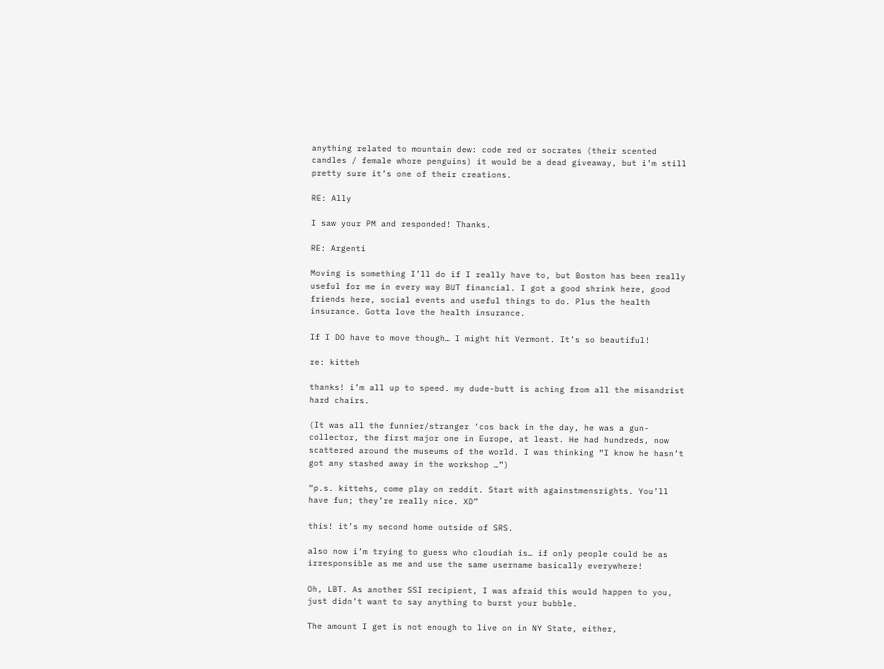anything related to mountain dew: code red or socrates (their scented candles / female whore penguins) it would be a dead giveaway, but i’m still pretty sure it’s one of their creations.

RE: Ally

I saw your PM and responded! Thanks.

RE: Argenti

Moving is something I’ll do if I really have to, but Boston has been really useful for me in every way BUT financial. I got a good shrink here, good friends here, social events and useful things to do. Plus the health insurance. Gotta love the health insurance.

If I DO have to move though… I might hit Vermont. It’s so beautiful!

re: kitteh

thanks! i’m all up to speed. my dude-butt is aching from all the misandrist hard chairs.

(It was all the funnier/stranger ‘cos back in the day, he was a gun-collector, the first major one in Europe, at least. He had hundreds, now scattered around the museums of the world. I was thinking “I know he hasn’t got any stashed away in the workshop …”)

“p.s. kittehs, come play on reddit. Start with againstmensrights. You’ll have fun; they’re really nice. XD”

this! it’s my second home outside of SRS.

also now i’m trying to guess who cloudiah is… if only people could be as irresponsible as me and use the same username basically everywhere!

Oh, LBT. As another SSI recipient, I was afraid this would happen to you, just didn’t want to say anything to burst your bubble.

The amount I get is not enough to live on in NY State, either,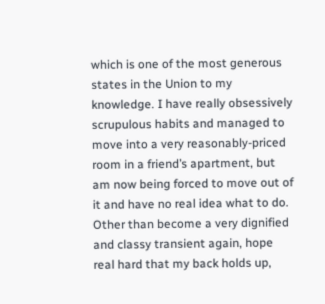which is one of the most generous states in the Union to my knowledge. I have really obsessively scrupulous habits and managed to move into a very reasonably-priced room in a friend’s apartment, but am now being forced to move out of it and have no real idea what to do. Other than become a very dignified and classy transient again, hope real hard that my back holds up,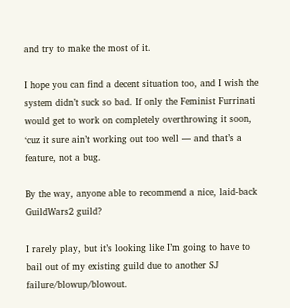and try to make the most of it.

I hope you can find a decent situation too, and I wish the system didn’t suck so bad. If only the Feminist Furrinati would get to work on completely overthrowing it soon, ‘cuz it sure ain’t working out too well — and that’s a feature, not a bug.

By the way, anyone able to recommend a nice, laid-back GuildWars2 guild?

I rarely play, but it’s looking like I’m going to have to bail out of my existing guild due to another SJ failure/blowup/blowout.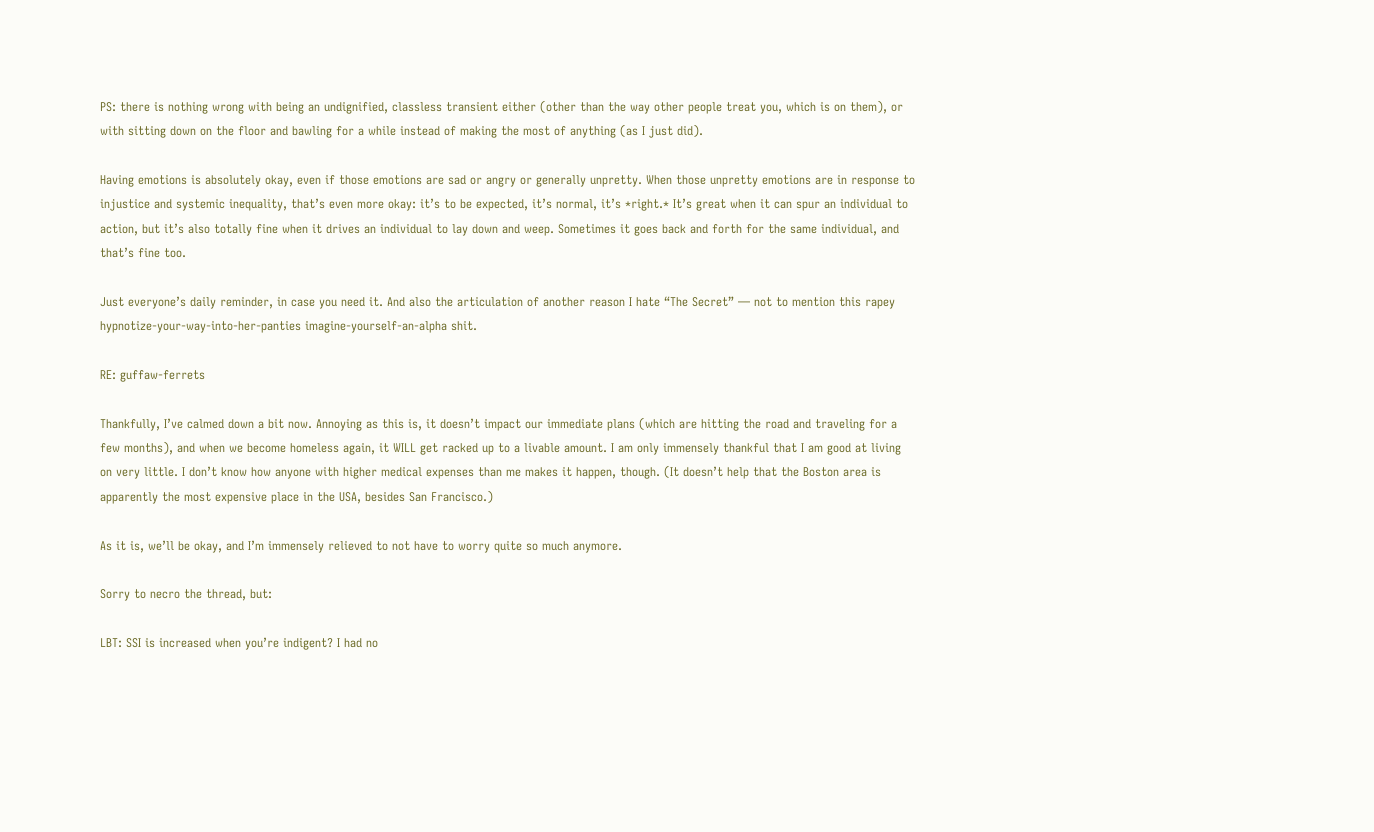PS: there is nothing wrong with being an undignified, classless transient either (other than the way other people treat you, which is on them), or with sitting down on the floor and bawling for a while instead of making the most of anything (as I just did).

Having emotions is absolutely okay, even if those emotions are sad or angry or generally unpretty. When those unpretty emotions are in response to injustice and systemic inequality, that’s even more okay: it’s to be expected, it’s normal, it’s *right.* It’s great when it can spur an individual to action, but it’s also totally fine when it drives an individual to lay down and weep. Sometimes it goes back and forth for the same individual, and that’s fine too.

Just everyone’s daily reminder, in case you need it. And also the articulation of another reason I hate “The Secret” — not to mention this rapey hypnotize-your-way-into-her-panties imagine-yourself-an-alpha shit.

RE: guffaw-ferrets

Thankfully, I’ve calmed down a bit now. Annoying as this is, it doesn’t impact our immediate plans (which are hitting the road and traveling for a few months), and when we become homeless again, it WILL get racked up to a livable amount. I am only immensely thankful that I am good at living on very little. I don’t know how anyone with higher medical expenses than me makes it happen, though. (It doesn’t help that the Boston area is apparently the most expensive place in the USA, besides San Francisco.)

As it is, we’ll be okay, and I’m immensely relieved to not have to worry quite so much anymore.

Sorry to necro the thread, but:

LBT: SSI is increased when you’re indigent? I had no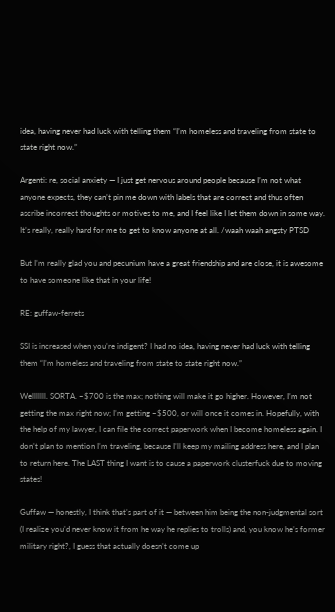idea, having never had luck with telling them “I’m homeless and traveling from state to state right now.”

Argenti: re, social anxiety — I just get nervous around people because I’m not what anyone expects, they can’t pin me down with labels that are correct and thus often ascribe incorrect thoughts or motives to me, and I feel like I let them down in some way. It’s really, really hard for me to get to know anyone at all. /waah waah angsty PTSD

But I’m really glad you and pecunium have a great friendship and are close, it is awesome to have someone like that in your life!

RE: guffaw-ferrets

SSI is increased when you’re indigent? I had no idea, having never had luck with telling them “I’m homeless and traveling from state to state right now.”

Welllllll. SORTA. ~$700 is the max; nothing will make it go higher. However, I’m not getting the max right now; I’m getting ~$500, or will once it comes in. Hopefully, with the help of my lawyer, I can file the correct paperwork when I become homeless again. I don’t plan to mention I’m traveling, because I’ll keep my mailing address here, and I plan to return here. The LAST thing I want is to cause a paperwork clusterfuck due to moving states!

Guffaw — honestly, I think that’s part of it — between him being the non-judgmental sort (I realize you’d never know it from he way he replies to trolls) and, you know he’s former military right?, I guess that actually doesn’t come up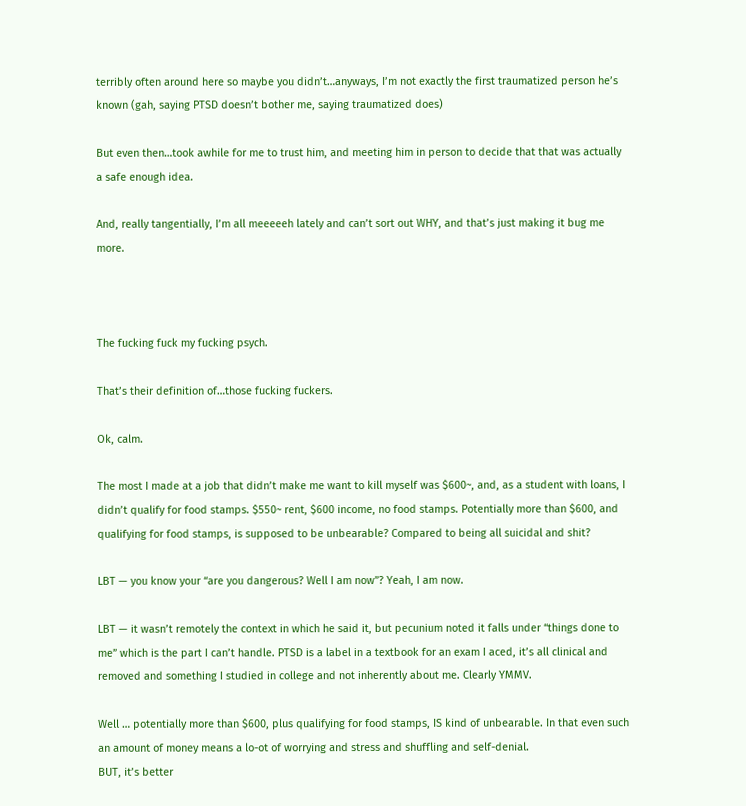terribly often around here so maybe you didn’t…anyways, I’m not exactly the first traumatized person he’s known (gah, saying PTSD doesn’t bother me, saying traumatized does)

But even then…took awhile for me to trust him, and meeting him in person to decide that that was actually a safe enough idea.

And, really tangentially, I’m all meeeeeh lately and can’t sort out WHY, and that’s just making it bug me more.



The fucking fuck my fucking psych.

That’s their definition of…those fucking fuckers.

Ok, calm.

The most I made at a job that didn’t make me want to kill myself was $600~, and, as a student with loans, I didn’t qualify for food stamps. $550~ rent, $600 income, no food stamps. Potentially more than $600, and qualifying for food stamps, is supposed to be unbearable? Compared to being all suicidal and shit?

LBT — you know your “are you dangerous? Well I am now”? Yeah, I am now.

LBT — it wasn’t remotely the context in which he said it, but pecunium noted it falls under “things done to me” which is the part I can’t handle. PTSD is a label in a textbook for an exam I aced, it’s all clinical and removed and something I studied in college and not inherently about me. Clearly YMMV.

Well … potentially more than $600, plus qualifying for food stamps, IS kind of unbearable. In that even such an amount of money means a lo-ot of worrying and stress and shuffling and self-denial.
BUT, it’s better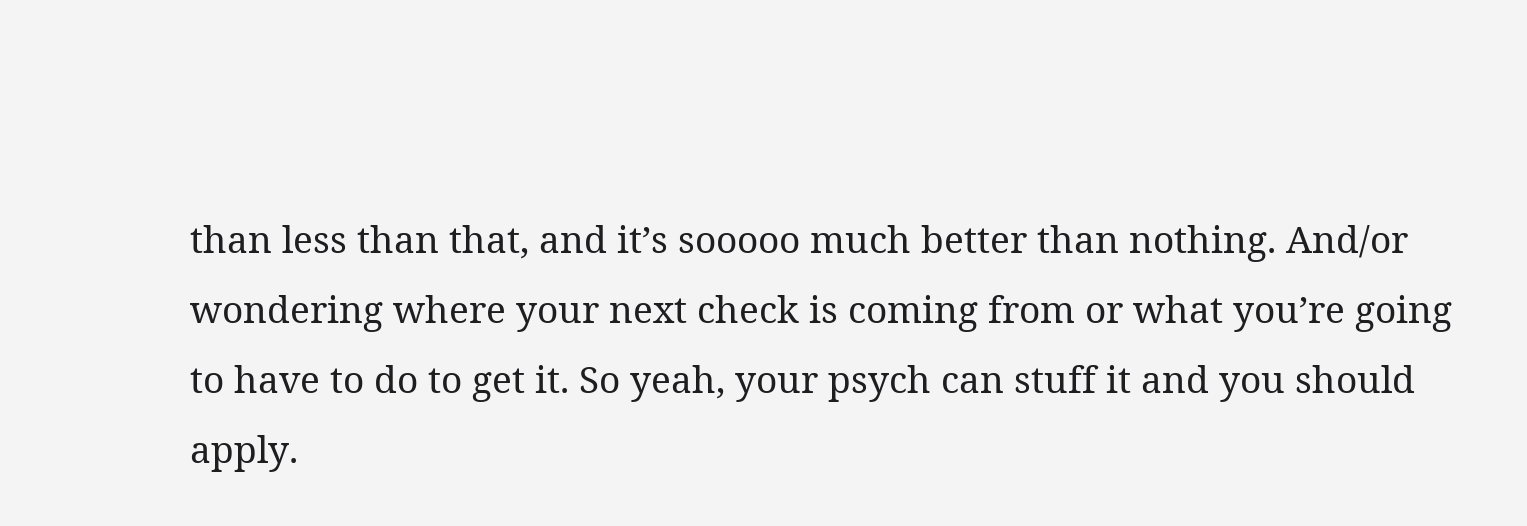than less than that, and it’s sooooo much better than nothing. And/or wondering where your next check is coming from or what you’re going to have to do to get it. So yeah, your psych can stuff it and you should apply.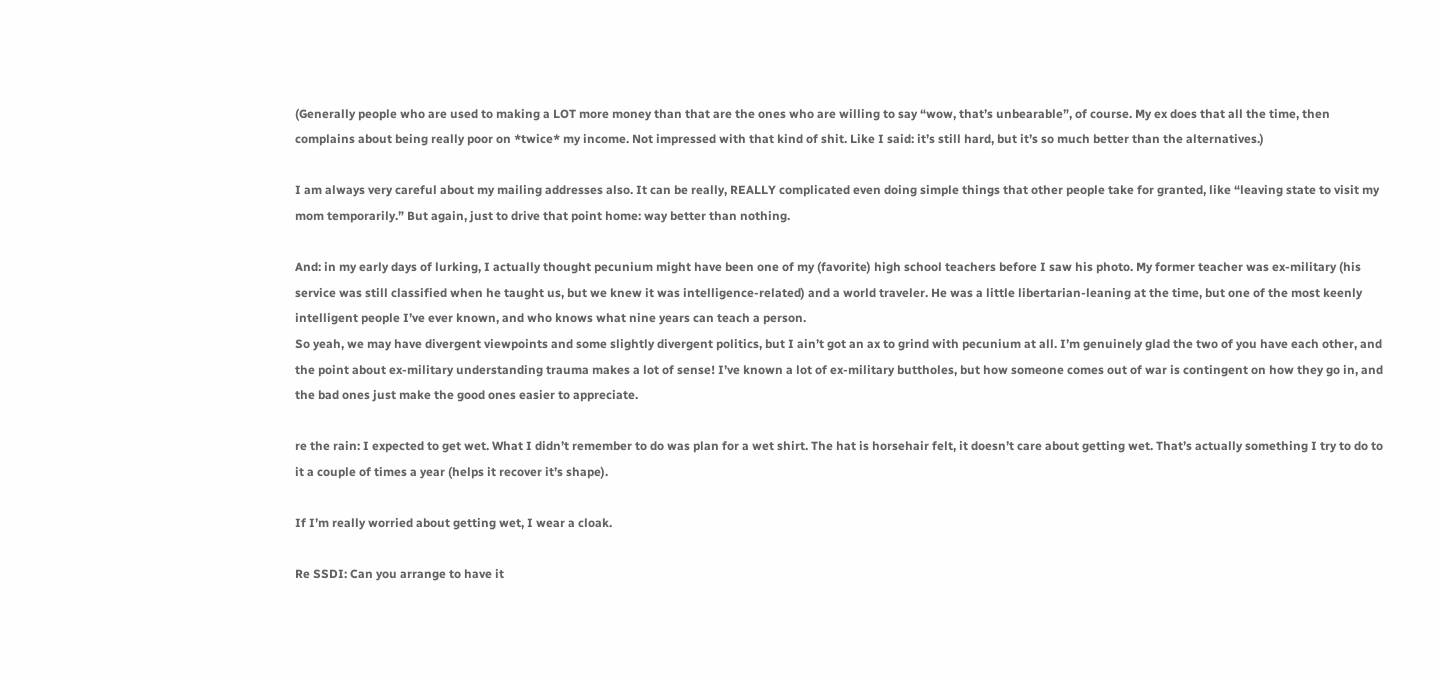(Generally people who are used to making a LOT more money than that are the ones who are willing to say “wow, that’s unbearable”, of course. My ex does that all the time, then complains about being really poor on *twice* my income. Not impressed with that kind of shit. Like I said: it’s still hard, but it’s so much better than the alternatives.)

I am always very careful about my mailing addresses also. It can be really, REALLY complicated even doing simple things that other people take for granted, like “leaving state to visit my mom temporarily.” But again, just to drive that point home: way better than nothing.

And: in my early days of lurking, I actually thought pecunium might have been one of my (favorite) high school teachers before I saw his photo. My former teacher was ex-military (his service was still classified when he taught us, but we knew it was intelligence-related) and a world traveler. He was a little libertarian-leaning at the time, but one of the most keenly intelligent people I’ve ever known, and who knows what nine years can teach a person.
So yeah, we may have divergent viewpoints and some slightly divergent politics, but I ain’t got an ax to grind with pecunium at all. I’m genuinely glad the two of you have each other, and the point about ex-military understanding trauma makes a lot of sense! I’ve known a lot of ex-military buttholes, but how someone comes out of war is contingent on how they go in, and the bad ones just make the good ones easier to appreciate.

re the rain: I expected to get wet. What I didn’t remember to do was plan for a wet shirt. The hat is horsehair felt, it doesn’t care about getting wet. That’s actually something I try to do to it a couple of times a year (helps it recover it’s shape).

If I’m really worried about getting wet, I wear a cloak.

Re SSDI: Can you arrange to have it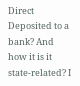Direct Deposited to a bank? And how it is it state-related? I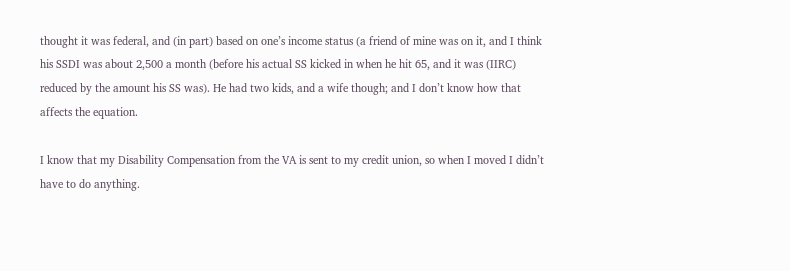thought it was federal, and (in part) based on one’s income status (a friend of mine was on it, and I think his SSDI was about 2,500 a month (before his actual SS kicked in when he hit 65, and it was (IIRC) reduced by the amount his SS was). He had two kids, and a wife though; and I don’t know how that affects the equation.

I know that my Disability Compensation from the VA is sent to my credit union, so when I moved I didn’t have to do anything.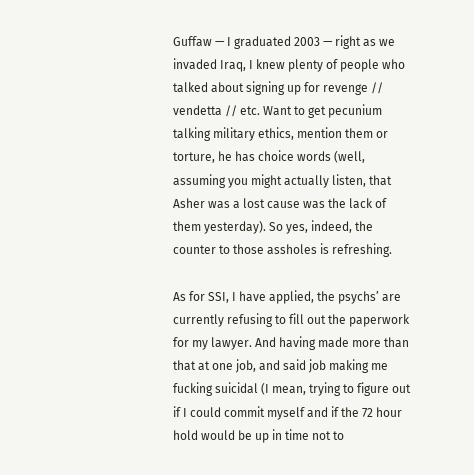Guffaw — I graduated 2003 — right as we invaded Iraq, I knew plenty of people who talked about signing up for revenge // vendetta // etc. Want to get pecunium talking military ethics, mention them or torture, he has choice words (well, assuming you might actually listen, that Asher was a lost cause was the lack of them yesterday). So yes, indeed, the counter to those assholes is refreshing.

As for SSI, I have applied, the psychs’ are currently refusing to fill out the paperwork for my lawyer. And having made more than that at one job, and said job making me fucking suicidal (I mean, trying to figure out if I could commit myself and if the 72 hour hold would be up in time not to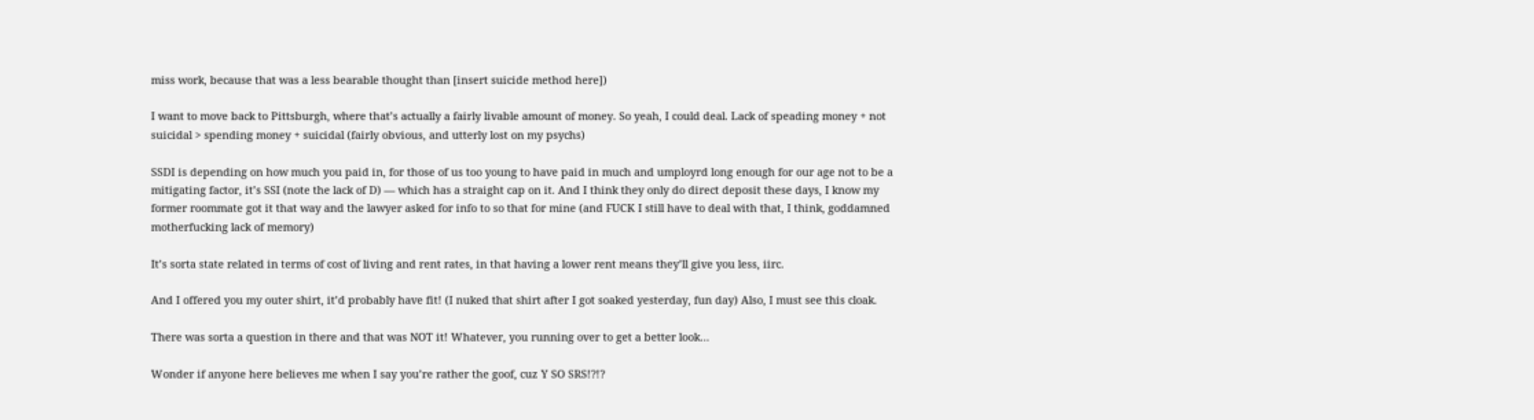miss work, because that was a less bearable thought than [insert suicide method here])

I want to move back to Pittsburgh, where that’s actually a fairly livable amount of money. So yeah, I could deal. Lack of speading money + not suicidal > spending money + suicidal (fairly obvious, and utterly lost on my psychs)

SSDI is depending on how much you paid in, for those of us too young to have paid in much and umployrd long enough for our age not to be a mitigating factor, it’s SSI (note the lack of D) — which has a straight cap on it. And I think they only do direct deposit these days, I know my former roommate got it that way and the lawyer asked for info to so that for mine (and FUCK I still have to deal with that, I think, goddamned motherfucking lack of memory)

It’s sorta state related in terms of cost of living and rent rates, in that having a lower rent means they’ll give you less, iirc.

And I offered you my outer shirt, it’d probably have fit! (I nuked that shirt after I got soaked yesterday, fun day) Also, I must see this cloak.

There was sorta a question in there and that was NOT it! Whatever, you running over to get a better look…

Wonder if anyone here believes me when I say you’re rather the goof, cuz Y SO SRS!?!?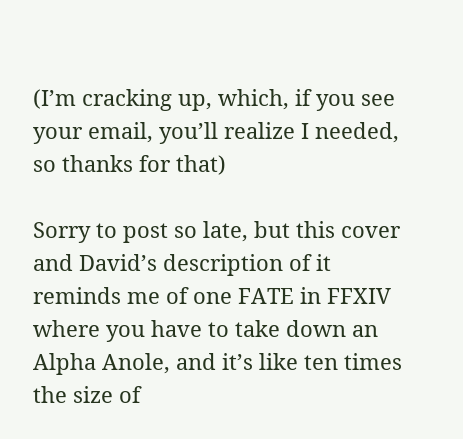(I’m cracking up, which, if you see your email, you’ll realize I needed, so thanks for that)

Sorry to post so late, but this cover and David’s description of it reminds me of one FATE in FFXIV where you have to take down an Alpha Anole, and it’s like ten times the size of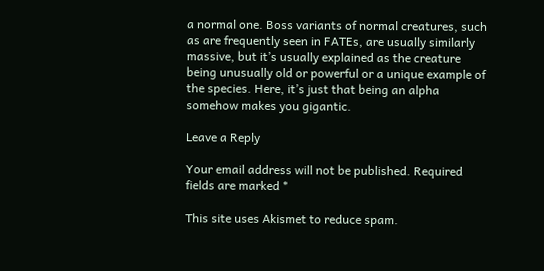a normal one. Boss variants of normal creatures, such as are frequently seen in FATEs, are usually similarly massive, but it’s usually explained as the creature being unusually old or powerful or a unique example of the species. Here, it’s just that being an alpha somehow makes you gigantic.

Leave a Reply

Your email address will not be published. Required fields are marked *

This site uses Akismet to reduce spam.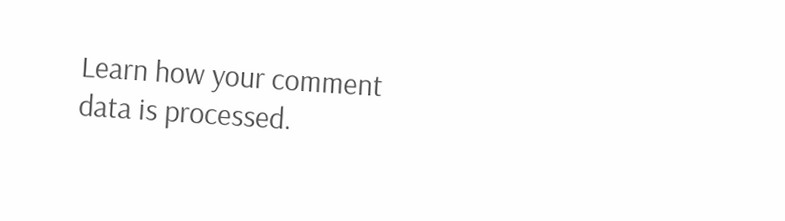Learn how your comment data is processed.